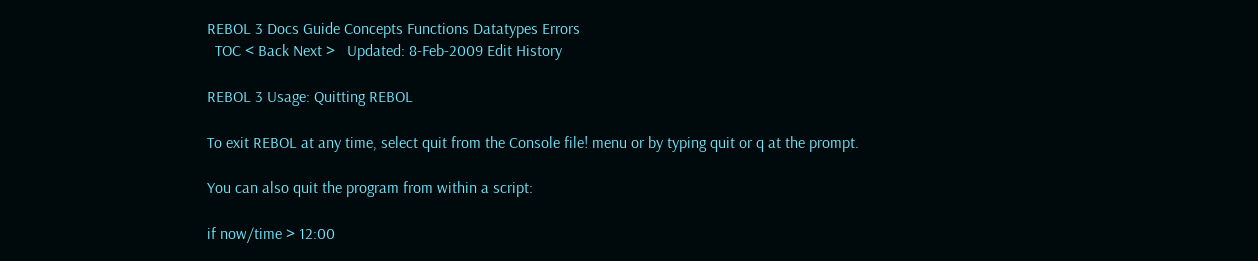REBOL 3 Docs Guide Concepts Functions Datatypes Errors
  TOC < Back Next >   Updated: 8-Feb-2009 Edit History

REBOL 3 Usage: Quitting REBOL

To exit REBOL at any time, select quit from the Console file! menu or by typing quit or q at the prompt.

You can also quit the program from within a script:

if now/time > 12:00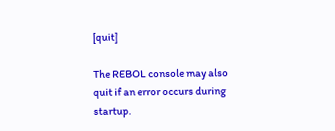[quit]

The REBOL console may also quit if an error occurs during startup.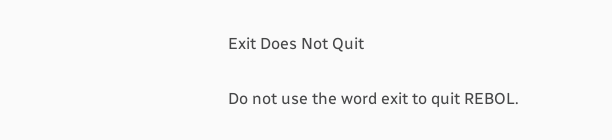Exit Does Not Quit

Do not use the word exit to quit REBOL.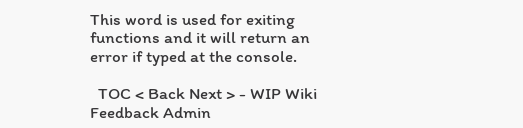This word is used for exiting functions and it will return an error if typed at the console.

  TOC < Back Next > - WIP Wiki Feedback Admin